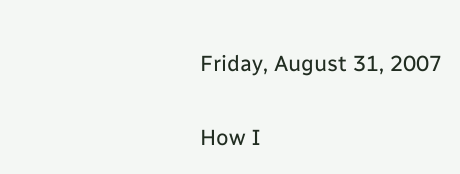Friday, August 31, 2007

How I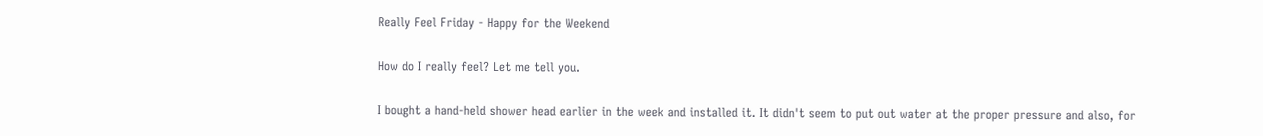Really Feel Friday - Happy for the Weekend

How do I really feel? Let me tell you.

I bought a hand-held shower head earlier in the week and installed it. It didn't seem to put out water at the proper pressure and also, for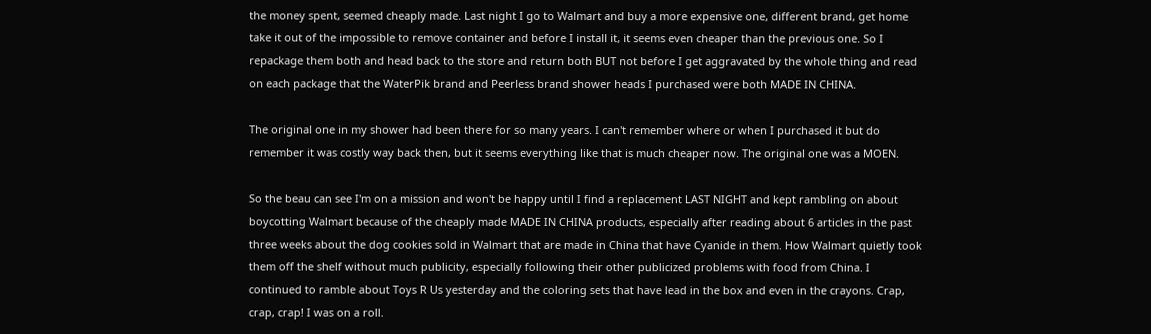the money spent, seemed cheaply made. Last night I go to Walmart and buy a more expensive one, different brand, get home take it out of the impossible to remove container and before I install it, it seems even cheaper than the previous one. So I repackage them both and head back to the store and return both BUT not before I get aggravated by the whole thing and read on each package that the WaterPik brand and Peerless brand shower heads I purchased were both MADE IN CHINA.

The original one in my shower had been there for so many years. I can't remember where or when I purchased it but do remember it was costly way back then, but it seems everything like that is much cheaper now. The original one was a MOEN.

So the beau can see I'm on a mission and won't be happy until I find a replacement LAST NIGHT and kept rambling on about boycotting Walmart because of the cheaply made MADE IN CHINA products, especially after reading about 6 articles in the past three weeks about the dog cookies sold in Walmart that are made in China that have Cyanide in them. How Walmart quietly took them off the shelf without much publicity, especially following their other publicized problems with food from China. I continued to ramble about Toys R Us yesterday and the coloring sets that have lead in the box and even in the crayons. Crap, crap, crap! I was on a roll.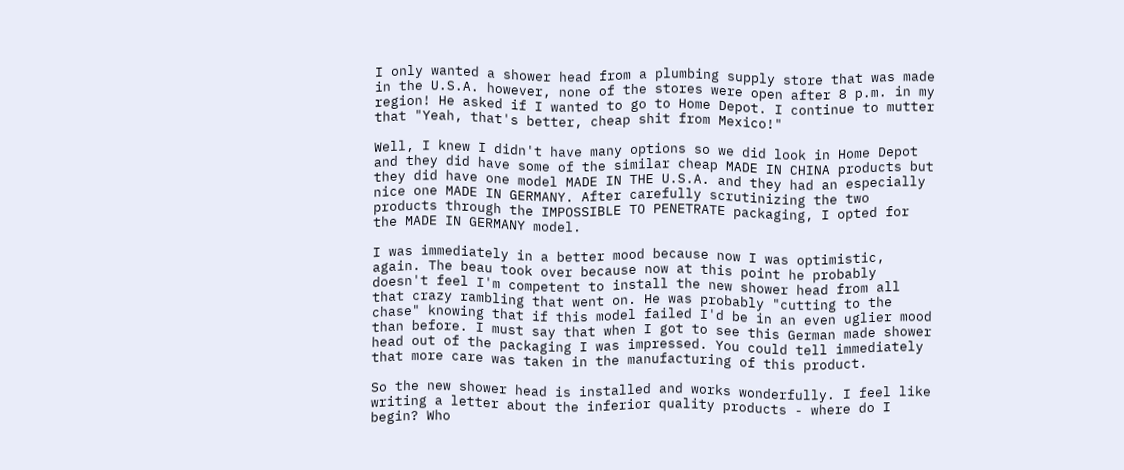I only wanted a shower head from a plumbing supply store that was made in the U.S.A. however, none of the stores were open after 8 p.m. in my region! He asked if I wanted to go to Home Depot. I continue to mutter that "Yeah, that's better, cheap shit from Mexico!"

Well, I knew I didn't have many options so we did look in Home Depot and they did have some of the similar cheap MADE IN CHINA products but they did have one model MADE IN THE U.S.A. and they had an especially nice one MADE IN GERMANY. After carefully scrutinizing the two products through the IMPOSSIBLE TO PENETRATE packaging, I opted for the MADE IN GERMANY model.

I was immediately in a better mood because now I was optimistic, again. The beau took over because now at this point he probably doesn't feel I'm competent to install the new shower head from all that crazy rambling that went on. He was probably "cutting to the chase" knowing that if this model failed I'd be in an even uglier mood than before. I must say that when I got to see this German made shower head out of the packaging I was impressed. You could tell immediately that more care was taken in the manufacturing of this product.

So the new shower head is installed and works wonderfully. I feel like writing a letter about the inferior quality products - where do I begin? Who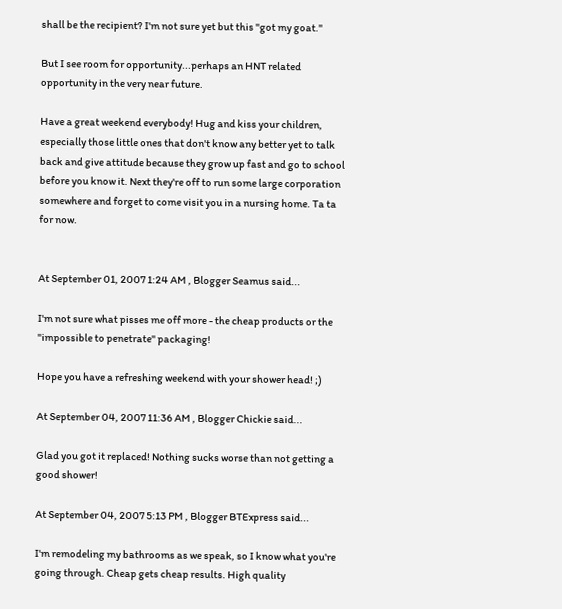shall be the recipient? I'm not sure yet but this "got my goat."

But I see room for opportunity...perhaps an HNT related opportunity in the very near future.

Have a great weekend everybody! Hug and kiss your children, especially those little ones that don't know any better yet to talk back and give attitude because they grow up fast and go to school before you know it. Next they're off to run some large corporation somewhere and forget to come visit you in a nursing home. Ta ta for now.


At September 01, 2007 1:24 AM , Blogger Seamus said...

I'm not sure what pisses me off more - the cheap products or the "impossible to penetrate" packaging!

Hope you have a refreshing weekend with your shower head! ;)

At September 04, 2007 11:36 AM , Blogger Chickie said...

Glad you got it replaced! Nothing sucks worse than not getting a good shower!

At September 04, 2007 5:13 PM , Blogger BTExpress said...

I'm remodeling my bathrooms as we speak, so I know what you're going through. Cheap gets cheap results. High quality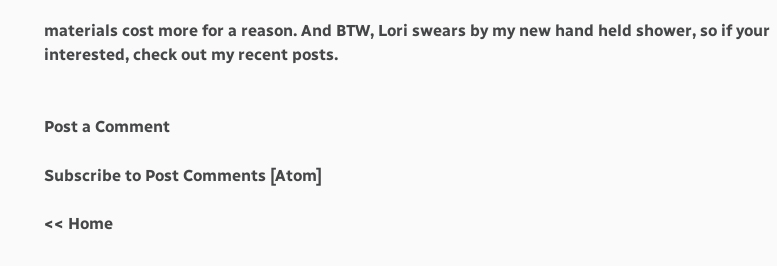materials cost more for a reason. And BTW, Lori swears by my new hand held shower, so if your interested, check out my recent posts.


Post a Comment

Subscribe to Post Comments [Atom]

<< Home